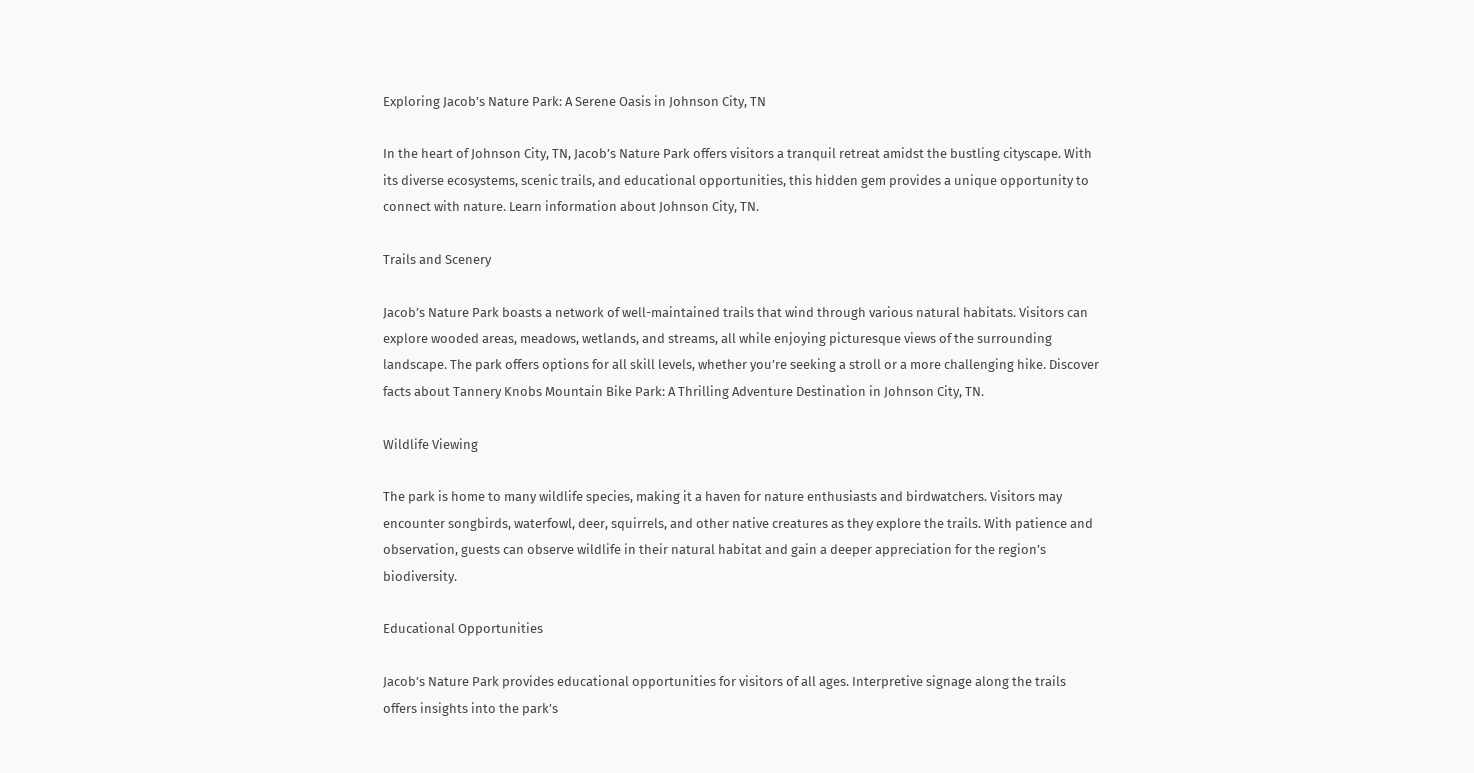Exploring Jacob’s Nature Park: A Serene Oasis in Johnson City, TN

In the heart of Johnson City, TN, Jacob’s Nature Park offers visitors a tranquil retreat amidst the bustling cityscape. With its diverse ecosystems, scenic trails, and educational opportunities, this hidden gem provides a unique opportunity to connect with nature. Learn information about Johnson City, TN.

Trails and Scenery

Jacob’s Nature Park boasts a network of well-maintained trails that wind through various natural habitats. Visitors can explore wooded areas, meadows, wetlands, and streams, all while enjoying picturesque views of the surrounding landscape. The park offers options for all skill levels, whether you’re seeking a stroll or a more challenging hike. Discover facts about Tannery Knobs Mountain Bike Park: A Thrilling Adventure Destination in Johnson City, TN.

Wildlife Viewing

The park is home to many wildlife species, making it a haven for nature enthusiasts and birdwatchers. Visitors may encounter songbirds, waterfowl, deer, squirrels, and other native creatures as they explore the trails. With patience and observation, guests can observe wildlife in their natural habitat and gain a deeper appreciation for the region’s biodiversity.

Educational Opportunities

Jacob’s Nature Park provides educational opportunities for visitors of all ages. Interpretive signage along the trails offers insights into the park’s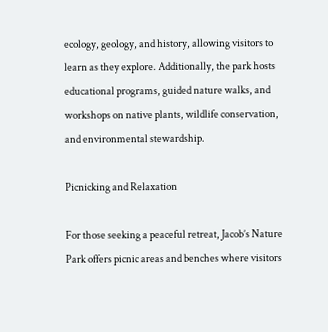ecology, geology, and history, allowing visitors to learn as they explore. Additionally, the park hosts educational programs, guided nature walks, and workshops on native plants, wildlife conservation, and environmental stewardship.

Picnicking and Relaxation

For those seeking a peaceful retreat, Jacob’s Nature Park offers picnic areas and benches where visitors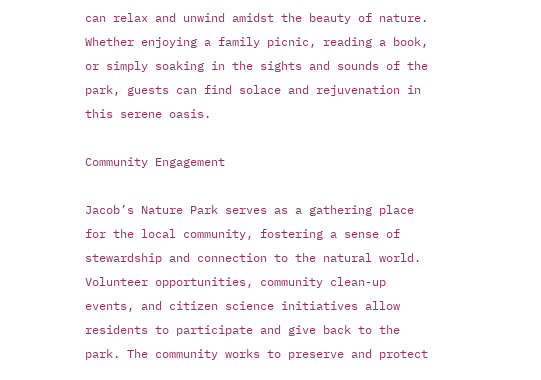can relax and unwind amidst the beauty of nature. Whether enjoying a family picnic, reading a book, or simply soaking in the sights and sounds of the park, guests can find solace and rejuvenation in this serene oasis.

Community Engagement

Jacob’s Nature Park serves as a gathering place for the local community, fostering a sense of stewardship and connection to the natural world. Volunteer opportunities, community clean-up events, and citizen science initiatives allow residents to participate and give back to the park. The community works to preserve and protect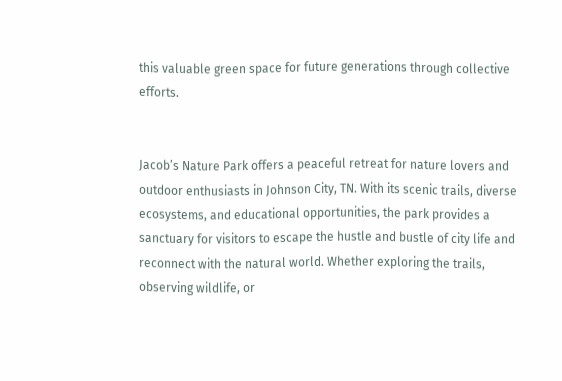this valuable green space for future generations through collective efforts.


Jacob’s Nature Park offers a peaceful retreat for nature lovers and outdoor enthusiasts in Johnson City, TN. With its scenic trails, diverse ecosystems, and educational opportunities, the park provides a sanctuary for visitors to escape the hustle and bustle of city life and reconnect with the natural world. Whether exploring the trails, observing wildlife, or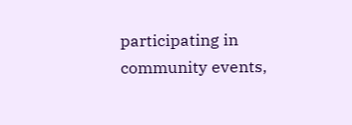participating in community events,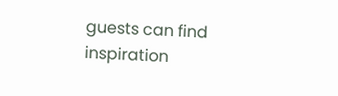guests can find inspiration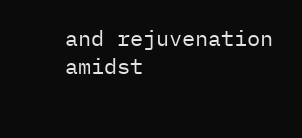and rejuvenation amidst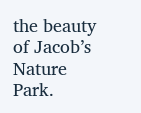the beauty of Jacob’s Nature Park.